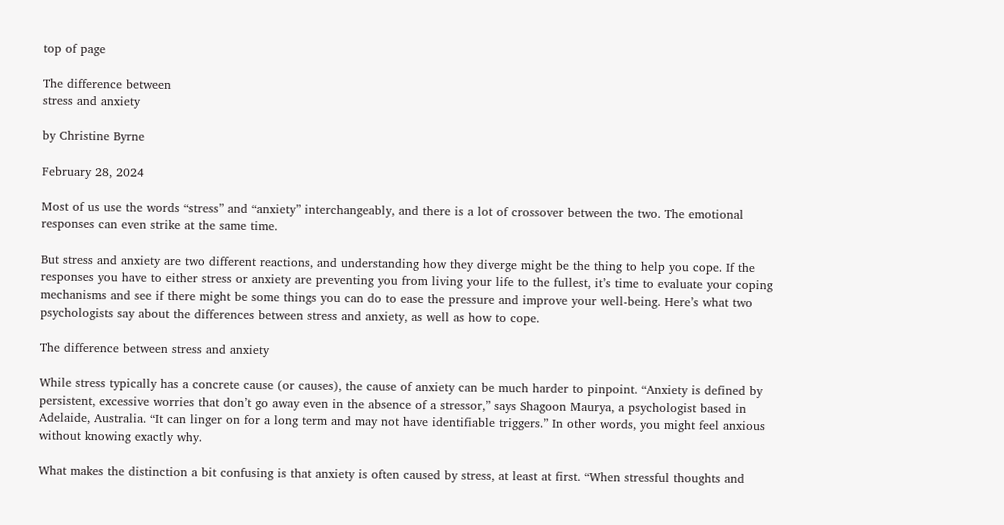top of page

The difference between
stress and anxiety

by Christine Byrne

February 28, 2024

Most of us use the words “stress” and “anxiety” interchangeably, and there is a lot of crossover between the two. The emotional responses can even strike at the same time.

But stress and anxiety are two different reactions, and understanding how they diverge might be the thing to help you cope. If the responses you have to either stress or anxiety are preventing you from living your life to the fullest, it’s time to evaluate your coping mechanisms and see if there might be some things you can do to ease the pressure and improve your well-being. Here’s what two psychologists say about the differences between stress and anxiety, as well as how to cope.

The difference between stress and anxiety

While stress typically has a concrete cause (or causes), the cause of anxiety can be much harder to pinpoint. “Anxiety is defined by persistent, excessive worries that don’t go away even in the absence of a stressor,” says Shagoon Maurya, a psychologist based in Adelaide, Australia. “It can linger on for a long term and may not have identifiable triggers.” In other words, you might feel anxious without knowing exactly why.

What makes the distinction a bit confusing is that anxiety is often caused by stress, at least at first. “When stressful thoughts and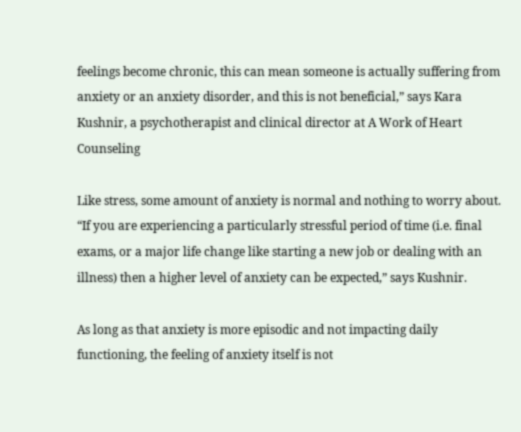feelings become chronic, this can mean someone is actually suffering from anxiety or an anxiety disorder, and this is not beneficial,” says Kara Kushnir, a psychotherapist and clinical director at A Work of Heart Counseling

Like stress, some amount of anxiety is normal and nothing to worry about. “If you are experiencing a particularly stressful period of time (i.e. final exams, or a major life change like starting a new job or dealing with an illness) then a higher level of anxiety can be expected,” says Kushnir.

As long as that anxiety is more episodic and not impacting daily functioning, the feeling of anxiety itself is not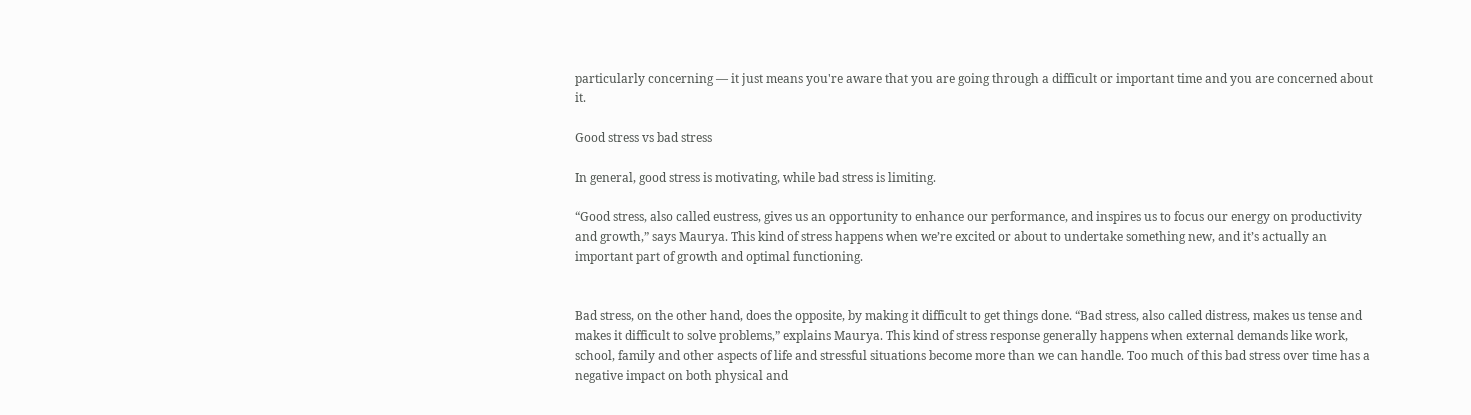particularly concerning — it just means you're aware that you are going through a difficult or important time and you are concerned about it.

Good stress vs bad stress

In general, good stress is motivating, while bad stress is limiting.

“Good stress, also called eustress, gives us an opportunity to enhance our performance, and inspires us to focus our energy on productivity and growth,” says Maurya. This kind of stress happens when we’re excited or about to undertake something new, and it’s actually an important part of growth and optimal functioning.


Bad stress, on the other hand, does the opposite, by making it difficult to get things done. “Bad stress, also called distress, makes us tense and makes it difficult to solve problems,” explains Maurya. This kind of stress response generally happens when external demands like work, school, family and other aspects of life and stressful situations become more than we can handle. Too much of this bad stress over time has a negative impact on both physical and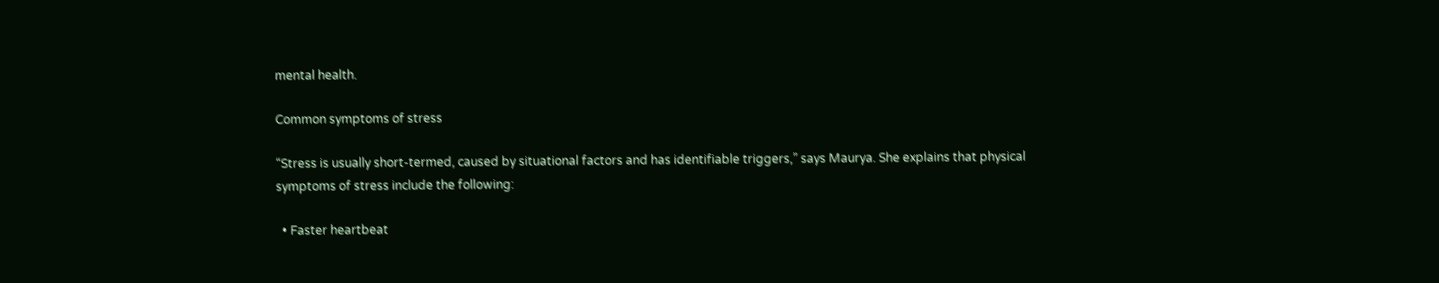mental health.

Common symptoms of stress

“Stress is usually short-termed, caused by situational factors and has identifiable triggers,” says Maurya. She explains that physical symptoms of stress include the following:

  • Faster heartbeat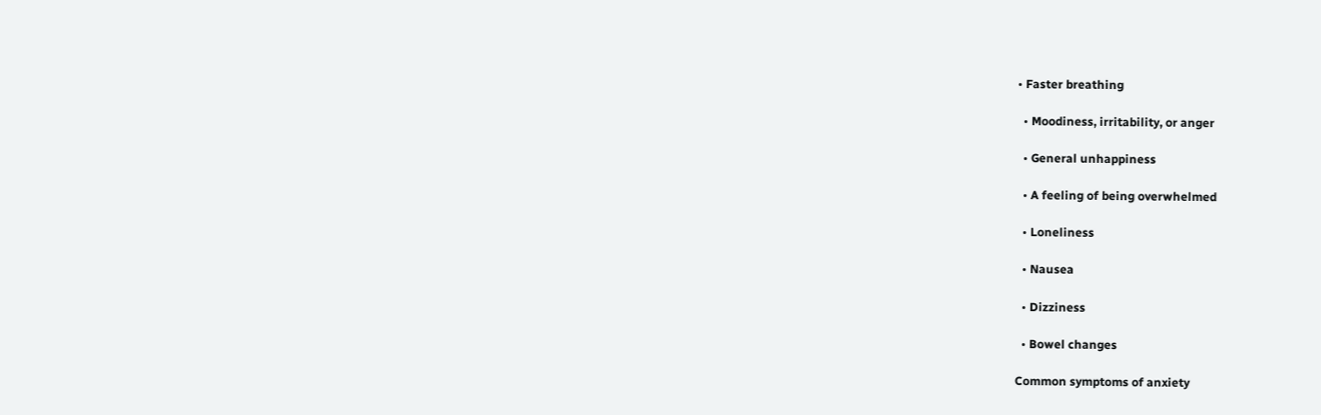• Faster breathing

  • Moodiness, irritability, or anger

  • General unhappiness

  • A feeling of being overwhelmed

  • Loneliness

  • Nausea

  • Dizziness

  • Bowel changes

Common symptoms of anxiety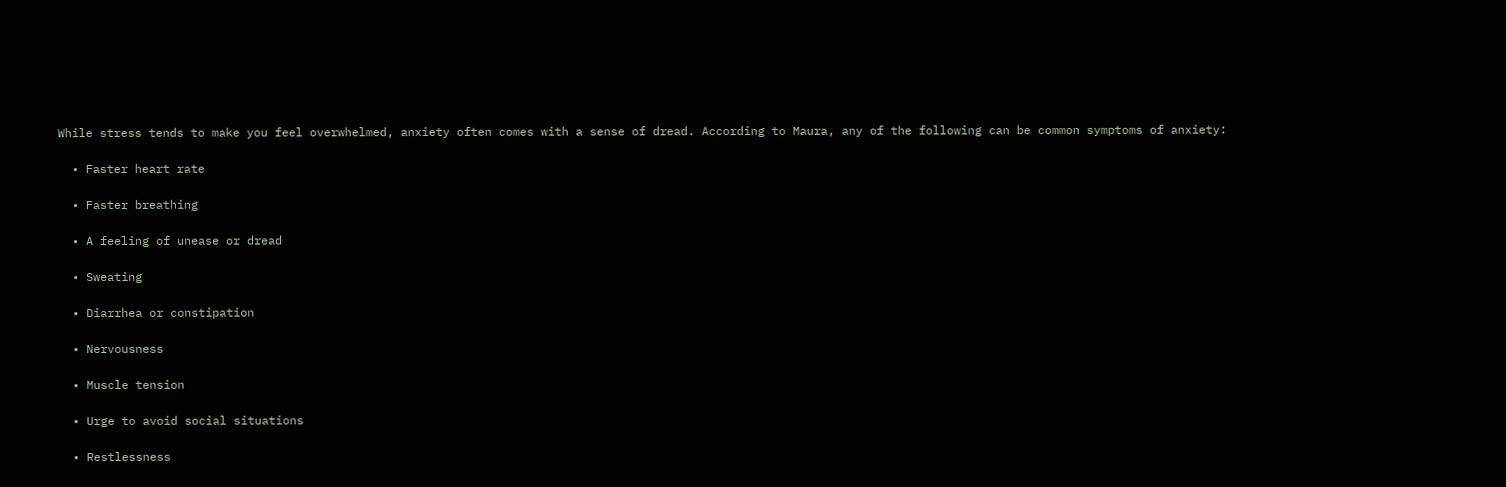While stress tends to make you feel overwhelmed, anxiety often comes with a sense of dread. According to Maura, any of the following can be common symptoms of anxiety:

  • Faster heart rate

  • Faster breathing

  • A feeling of unease or dread

  • Sweating

  • Diarrhea or constipation

  • Nervousness

  • Muscle tension

  • Urge to avoid social situations

  • Restlessness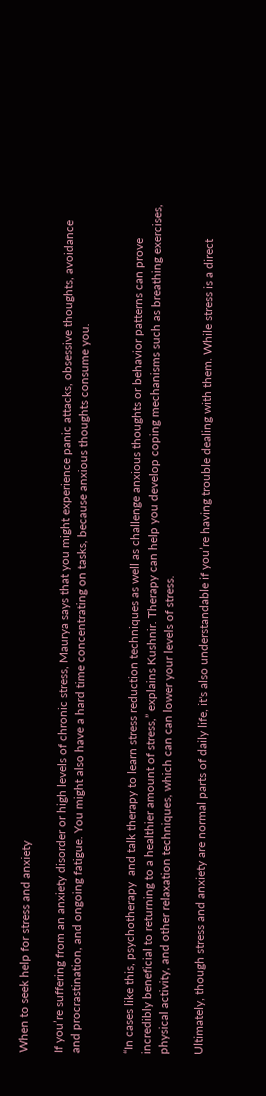When to seek help for stress and anxiety

If you’re suffering from an anxiety disorder or high levels of chronic stress, Maurya says that you might experience panic attacks, obsessive thoughts, avoidance and procrastination, and ongoing fatigue. You might also have a hard time concentrating on tasks, because anxious thoughts consume you.


“In cases like this, psychotherapy  and talk therapy to learn stress reduction techniques as well as challenge anxious thoughts or behavior patterns can prove incredibly beneficial to returning to a healthier amount of stress,” explains Kushnir. Therapy can help you develop coping mechanisms such as breathing exercises, physical activity, and other relaxation techniques, which can can lower your levels of stress.

Ultimately, though stress and anxiety are normal parts of daily life, it's also understandable if you’re having trouble dealing with them. While stress is a direct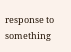response to something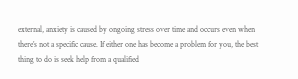external, anxiety is caused by ongoing stress over time and occurs even when there’s not a specific cause. If either one has become a problem for you, the best thing to do is seek help from a qualified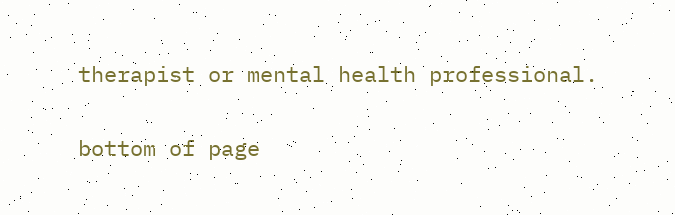therapist or mental health professional.

bottom of page